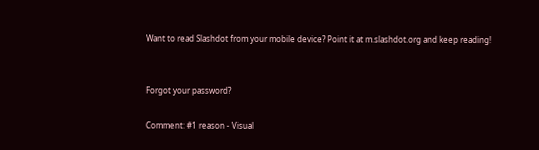Want to read Slashdot from your mobile device? Point it at m.slashdot.org and keep reading!


Forgot your password?

Comment: #1 reason - Visual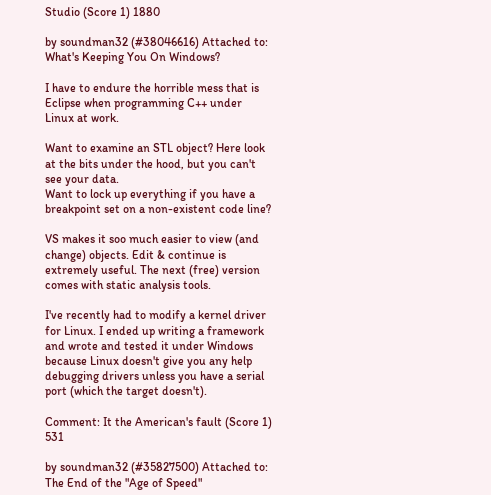Studio (Score 1) 1880

by soundman32 (#38046616) Attached to: What's Keeping You On Windows?

I have to endure the horrible mess that is Eclipse when programming C++ under Linux at work.

Want to examine an STL object? Here look at the bits under the hood, but you can't see your data.
Want to lock up everything if you have a breakpoint set on a non-existent code line?

VS makes it soo much easier to view (and change) objects. Edit & continue is extremely useful. The next (free) version comes with static analysis tools.

I've recently had to modify a kernel driver for Linux. I ended up writing a framework and wrote and tested it under Windows because Linux doesn't give you any help debugging drivers unless you have a serial port (which the target doesn't).

Comment: It the American's fault (Score 1) 531

by soundman32 (#35827500) Attached to: The End of the "Age of Speed"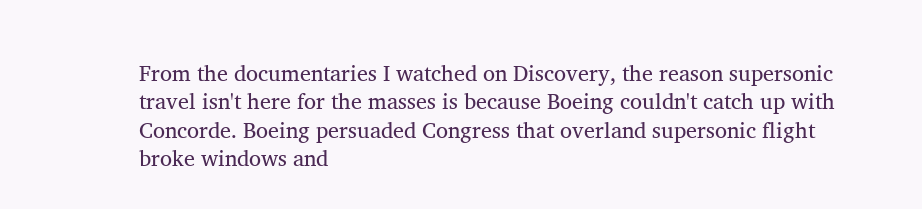From the documentaries I watched on Discovery, the reason supersonic travel isn't here for the masses is because Boeing couldn't catch up with Concorde. Boeing persuaded Congress that overland supersonic flight broke windows and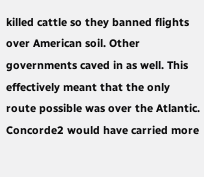killed cattle so they banned flights over American soil. Other governments caved in as well. This effectively meant that the only route possible was over the Atlantic. Concorde2 would have carried more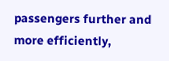passengers further and more efficiently,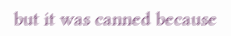but it was canned because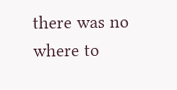there was no where to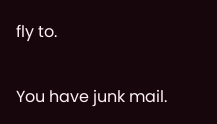fly to.

You have junk mail.